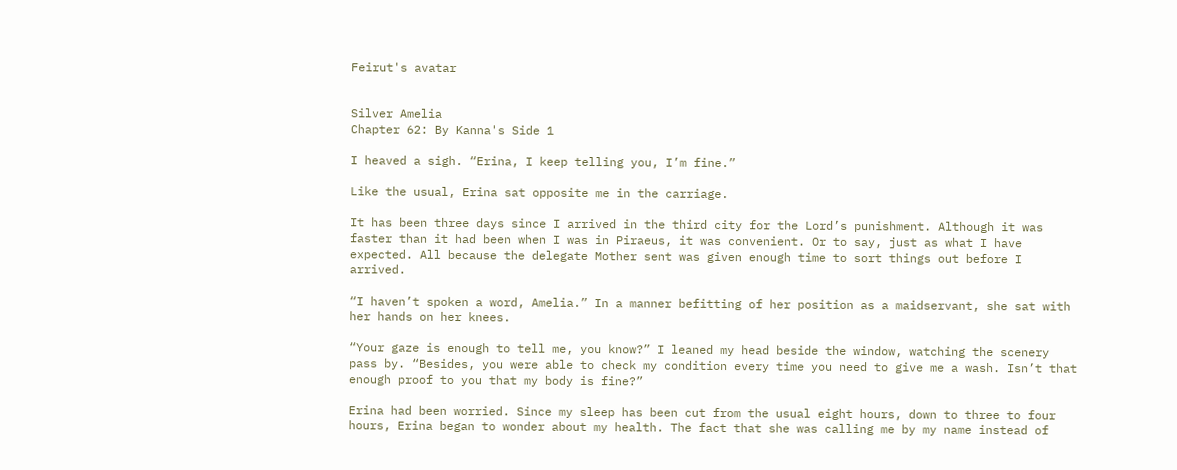Feirut's avatar


Silver Amelia
Chapter 62: By Kanna's Side 1

I heaved a sigh. “Erina, I keep telling you, I’m fine.”

Like the usual, Erina sat opposite me in the carriage.

It has been three days since I arrived in the third city for the Lord’s punishment. Although it was faster than it had been when I was in Piraeus, it was convenient. Or to say, just as what I have expected. All because the delegate Mother sent was given enough time to sort things out before I arrived.

“I haven’t spoken a word, Amelia.” In a manner befitting of her position as a maidservant, she sat with her hands on her knees.

“Your gaze is enough to tell me, you know?” I leaned my head beside the window, watching the scenery pass by. “Besides, you were able to check my condition every time you need to give me a wash. Isn’t that enough proof to you that my body is fine?”

Erina had been worried. Since my sleep has been cut from the usual eight hours, down to three to four hours, Erina began to wonder about my health. The fact that she was calling me by my name instead of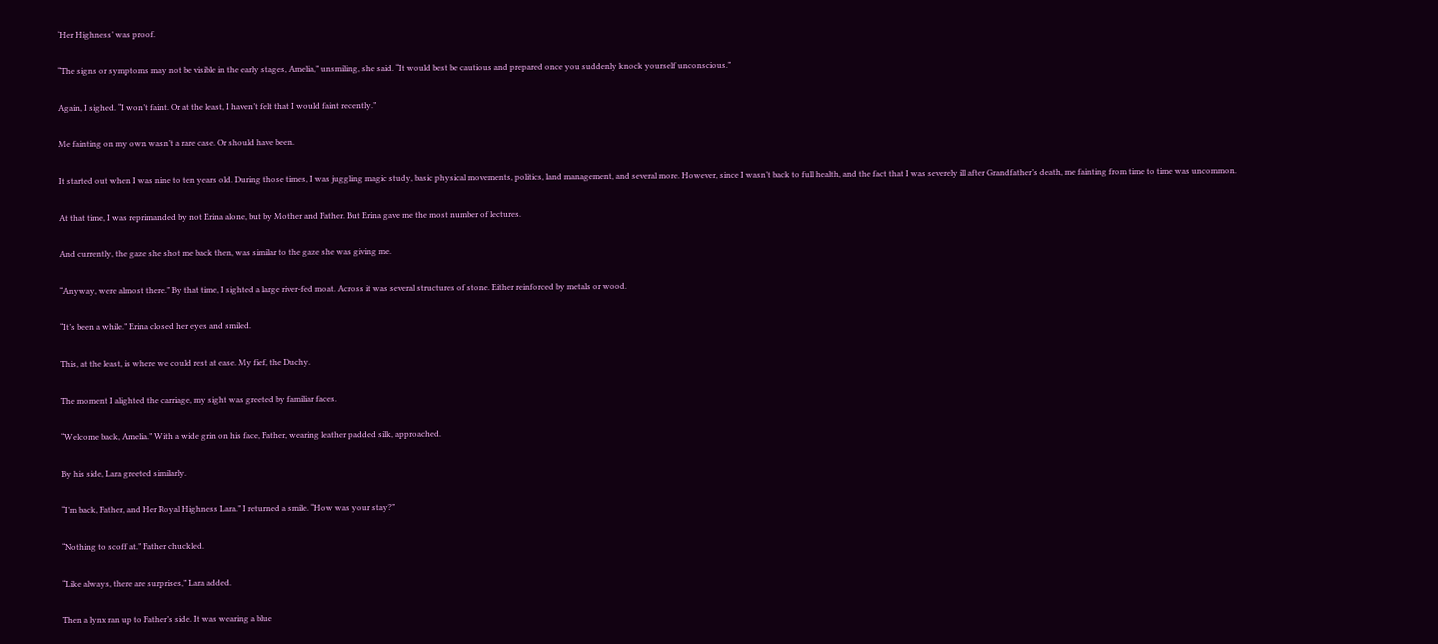‘Her Highness’ was proof.

“The signs or symptoms may not be visible in the early stages, Amelia,” unsmiling, she said. “It would best be cautious and prepared once you suddenly knock yourself unconscious.”

Again, I sighed. “I won’t faint. Or at the least, I haven’t felt that I would faint recently.”

Me fainting on my own wasn’t a rare case. Or should have been.

It started out when I was nine to ten years old. During those times, I was juggling magic study, basic physical movements, politics, land management, and several more. However, since I wasn’t back to full health, and the fact that I was severely ill after Grandfather’s death, me fainting from time to time was uncommon.

At that time, I was reprimanded by not Erina alone, but by Mother and Father. But Erina gave me the most number of lectures.

And currently, the gaze she shot me back then, was similar to the gaze she was giving me.

“Anyway, were almost there.” By that time, I sighted a large river-fed moat. Across it was several structures of stone. Either reinforced by metals or wood.

“It’s been a while.” Erina closed her eyes and smiled.

This, at the least, is where we could rest at ease. My fief, the Duchy.

The moment I alighted the carriage, my sight was greeted by familiar faces.

“Welcome back, Amelia.” With a wide grin on his face, Father, wearing leather padded silk, approached.

By his side, Lara greeted similarly.

“I’m back, Father, and Her Royal Highness Lara.” I returned a smile. “How was your stay?”

“Nothing to scoff at.” Father chuckled.

“Like always, there are surprises,” Lara added.

Then a lynx ran up to Father’s side. It was wearing a blue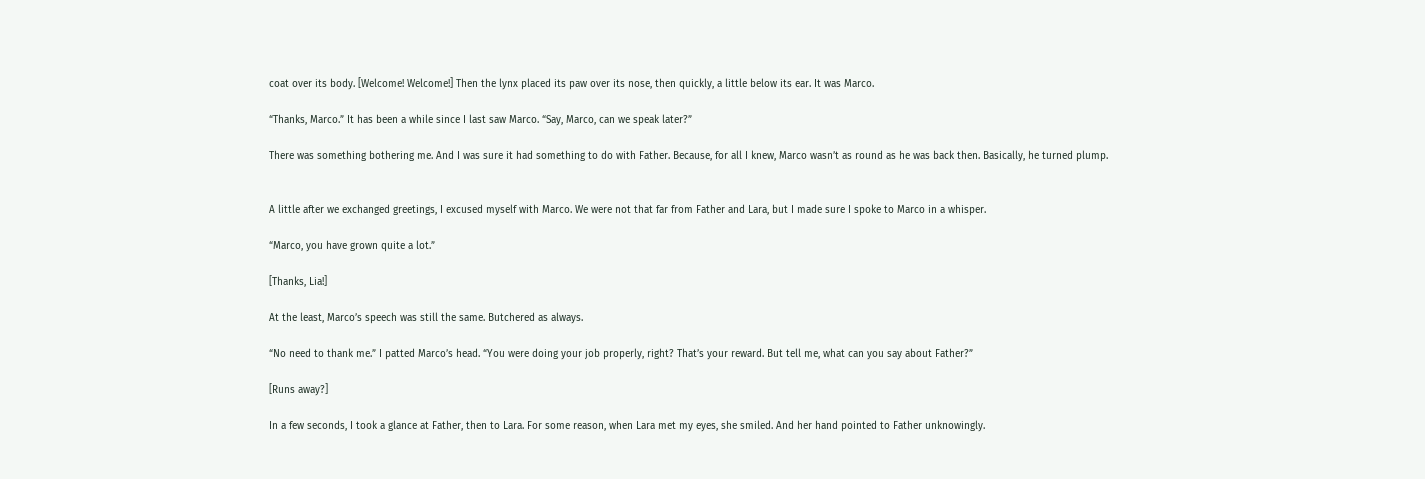coat over its body. [Welcome! Welcome!] Then the lynx placed its paw over its nose, then quickly, a little below its ear. It was Marco.

“Thanks, Marco.” It has been a while since I last saw Marco. “Say, Marco, can we speak later?”

There was something bothering me. And I was sure it had something to do with Father. Because, for all I knew, Marco wasn’t as round as he was back then. Basically, he turned plump.


A little after we exchanged greetings, I excused myself with Marco. We were not that far from Father and Lara, but I made sure I spoke to Marco in a whisper.

“Marco, you have grown quite a lot.”

[Thanks, Lia!]

At the least, Marco’s speech was still the same. Butchered as always.

“No need to thank me.” I patted Marco’s head. “You were doing your job properly, right? That’s your reward. But tell me, what can you say about Father?”

[Runs away?]

In a few seconds, I took a glance at Father, then to Lara. For some reason, when Lara met my eyes, she smiled. And her hand pointed to Father unknowingly.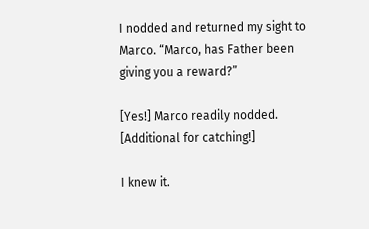I nodded and returned my sight to Marco. “Marco, has Father been giving you a reward?”

[Yes!] Marco readily nodded. [Additional for catching!]

I knew it.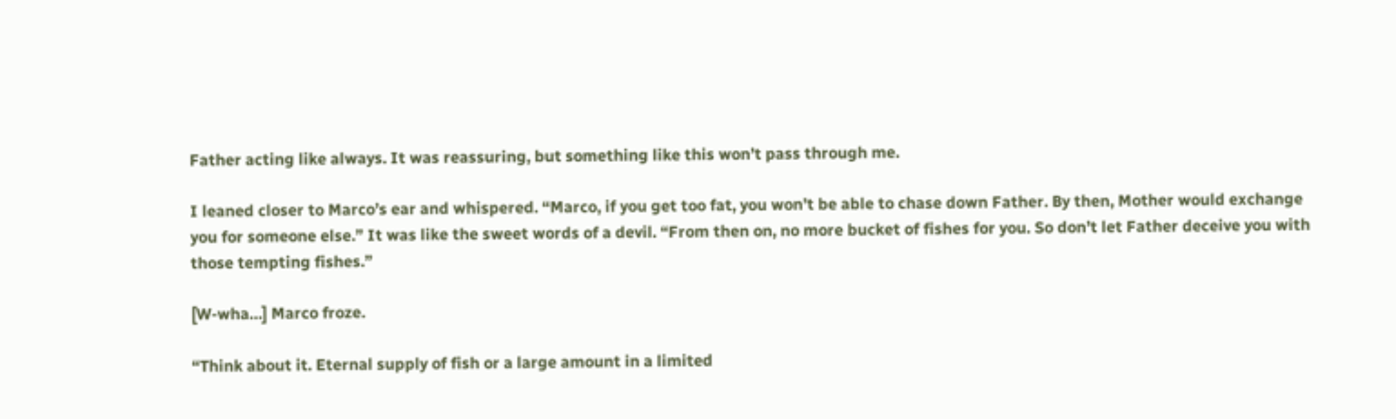Father acting like always. It was reassuring, but something like this won’t pass through me.

I leaned closer to Marco’s ear and whispered. “Marco, if you get too fat, you won’t be able to chase down Father. By then, Mother would exchange you for someone else.” It was like the sweet words of a devil. “From then on, no more bucket of fishes for you. So don’t let Father deceive you with those tempting fishes.”

[W-wha…] Marco froze.

“Think about it. Eternal supply of fish or a large amount in a limited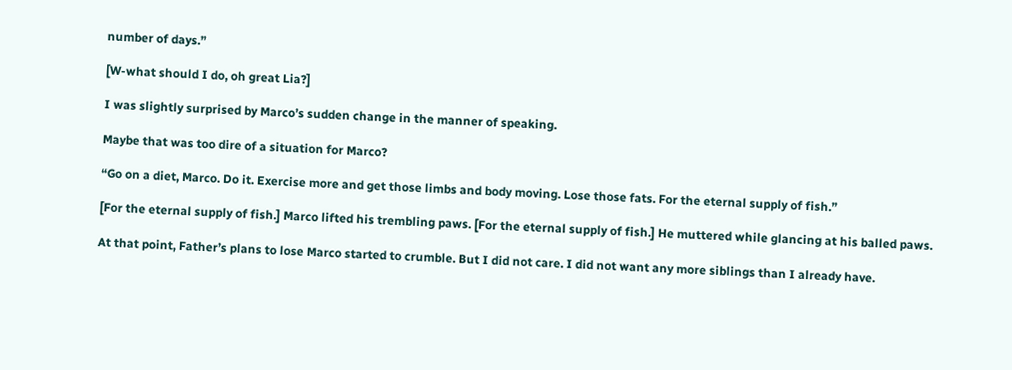number of days.”

[W-what should I do, oh great Lia?]

I was slightly surprised by Marco’s sudden change in the manner of speaking.

Maybe that was too dire of a situation for Marco?

“Go on a diet, Marco. Do it. Exercise more and get those limbs and body moving. Lose those fats. For the eternal supply of fish.”

[For the eternal supply of fish.] Marco lifted his trembling paws. [For the eternal supply of fish.] He muttered while glancing at his balled paws.

At that point, Father’s plans to lose Marco started to crumble. But I did not care. I did not want any more siblings than I already have.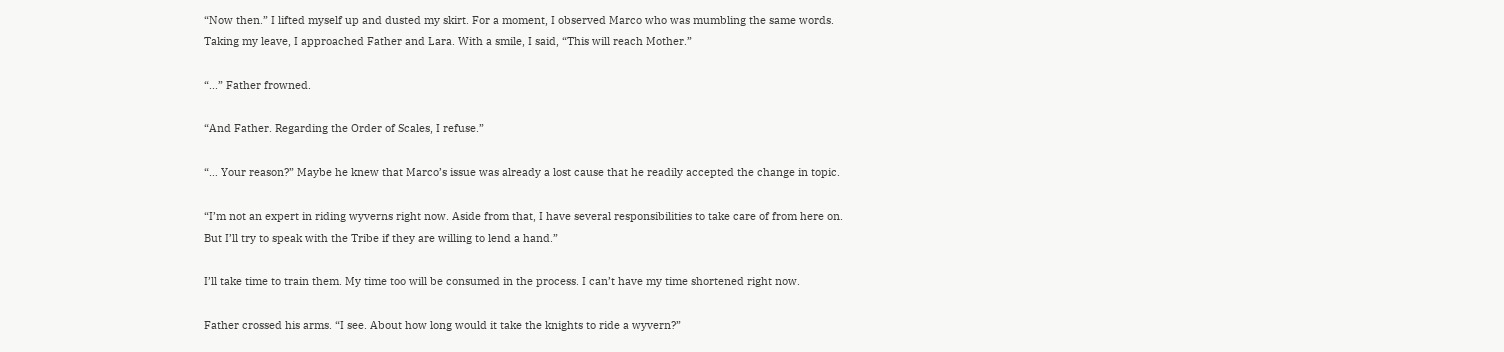“Now then.” I lifted myself up and dusted my skirt. For a moment, I observed Marco who was mumbling the same words. Taking my leave, I approached Father and Lara. With a smile, I said, “This will reach Mother.”

“...” Father frowned.

“And Father. Regarding the Order of Scales, I refuse.”

“… Your reason?” Maybe he knew that Marco’s issue was already a lost cause that he readily accepted the change in topic.

“I’m not an expert in riding wyverns right now. Aside from that, I have several responsibilities to take care of from here on. But I’ll try to speak with the Tribe if they are willing to lend a hand.”

I’ll take time to train them. My time too will be consumed in the process. I can’t have my time shortened right now.

Father crossed his arms. “I see. About how long would it take the knights to ride a wyvern?”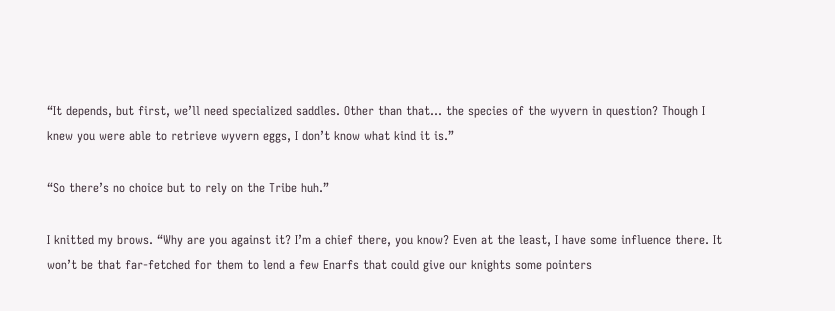“It depends, but first, we’ll need specialized saddles. Other than that… the species of the wyvern in question? Though I knew you were able to retrieve wyvern eggs, I don’t know what kind it is.”

“So there’s no choice but to rely on the Tribe huh.”

I knitted my brows. “Why are you against it? I’m a chief there, you know? Even at the least, I have some influence there. It won’t be that far-fetched for them to lend a few Enarfs that could give our knights some pointers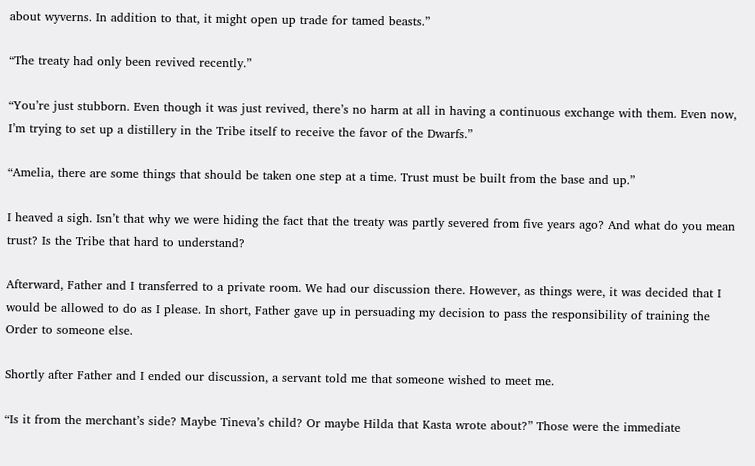about wyverns. In addition to that, it might open up trade for tamed beasts.”

“The treaty had only been revived recently.”

“You’re just stubborn. Even though it was just revived, there’s no harm at all in having a continuous exchange with them. Even now, I’m trying to set up a distillery in the Tribe itself to receive the favor of the Dwarfs.”

“Amelia, there are some things that should be taken one step at a time. Trust must be built from the base and up.”

I heaved a sigh. Isn’t that why we were hiding the fact that the treaty was partly severed from five years ago? And what do you mean trust? Is the Tribe that hard to understand?

Afterward, Father and I transferred to a private room. We had our discussion there. However, as things were, it was decided that I would be allowed to do as I please. In short, Father gave up in persuading my decision to pass the responsibility of training the Order to someone else.

Shortly after Father and I ended our discussion, a servant told me that someone wished to meet me.

“Is it from the merchant’s side? Maybe Tineva’s child? Or maybe Hilda that Kasta wrote about?” Those were the immediate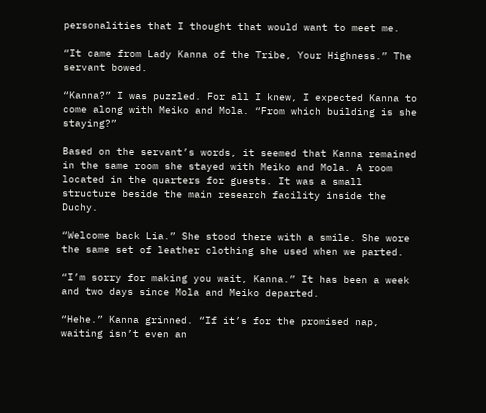personalities that I thought that would want to meet me.

“It came from Lady Kanna of the Tribe, Your Highness.” The servant bowed.

“Kanna?” I was puzzled. For all I knew, I expected Kanna to come along with Meiko and Mola. “From which building is she staying?”

Based on the servant’s words, it seemed that Kanna remained in the same room she stayed with Meiko and Mola. A room located in the quarters for guests. It was a small structure beside the main research facility inside the Duchy.

“Welcome back Lia.” She stood there with a smile. She wore the same set of leather clothing she used when we parted.

“I’m sorry for making you wait, Kanna.” It has been a week and two days since Mola and Meiko departed.

“Hehe.” Kanna grinned. “If it’s for the promised nap, waiting isn’t even an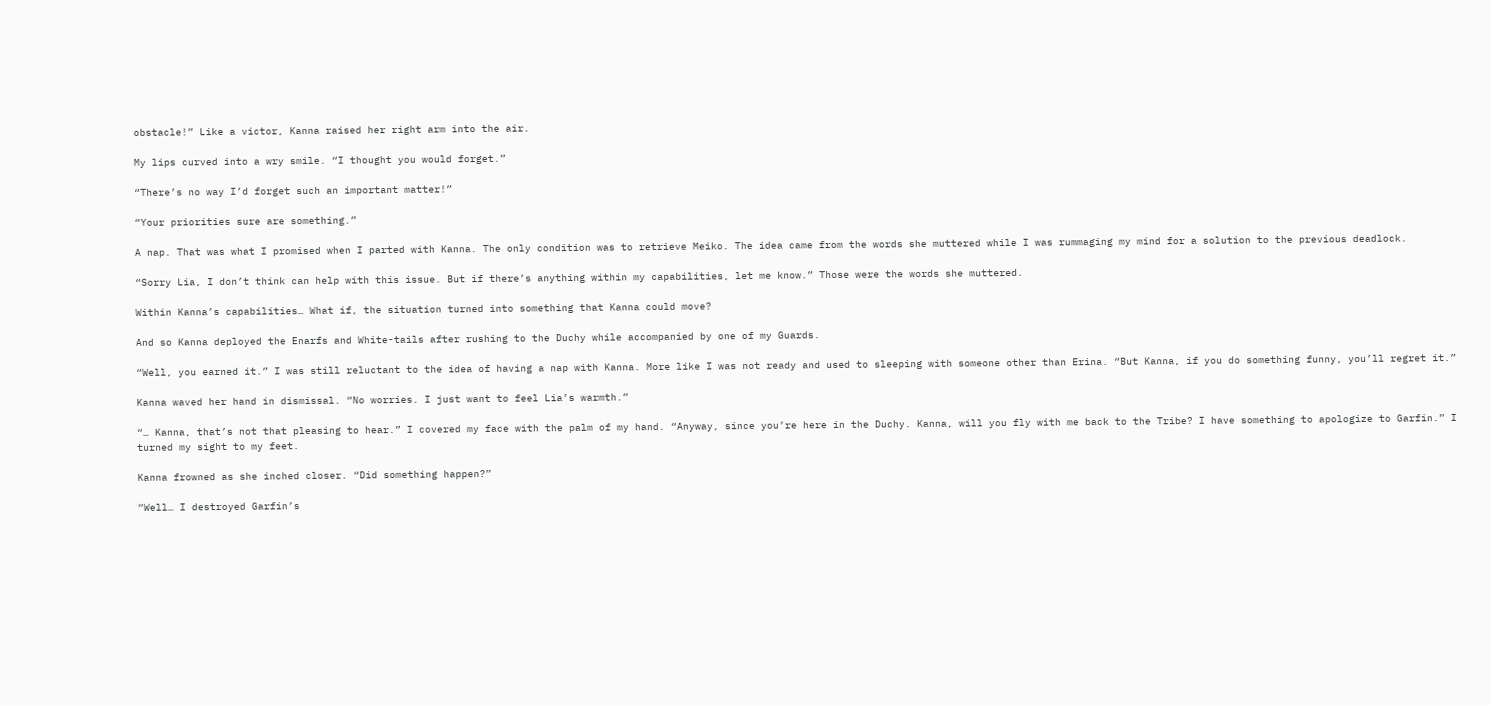obstacle!” Like a victor, Kanna raised her right arm into the air.

My lips curved into a wry smile. “I thought you would forget.”

“There’s no way I’d forget such an important matter!”

“Your priorities sure are something.”

A nap. That was what I promised when I parted with Kanna. The only condition was to retrieve Meiko. The idea came from the words she muttered while I was rummaging my mind for a solution to the previous deadlock.

“Sorry Lia, I don’t think can help with this issue. But if there’s anything within my capabilities, let me know.” Those were the words she muttered.

Within Kanna’s capabilities… What if, the situation turned into something that Kanna could move?

And so Kanna deployed the Enarfs and White-tails after rushing to the Duchy while accompanied by one of my Guards.

“Well, you earned it.” I was still reluctant to the idea of having a nap with Kanna. More like I was not ready and used to sleeping with someone other than Erina. “But Kanna, if you do something funny, you’ll regret it.”

Kanna waved her hand in dismissal. “No worries. I just want to feel Lia’s warmth.”

“… Kanna, that’s not that pleasing to hear.” I covered my face with the palm of my hand. “Anyway, since you’re here in the Duchy. Kanna, will you fly with me back to the Tribe? I have something to apologize to Garfin.” I turned my sight to my feet.

Kanna frowned as she inched closer. “Did something happen?”

“Well… I destroyed Garfin’s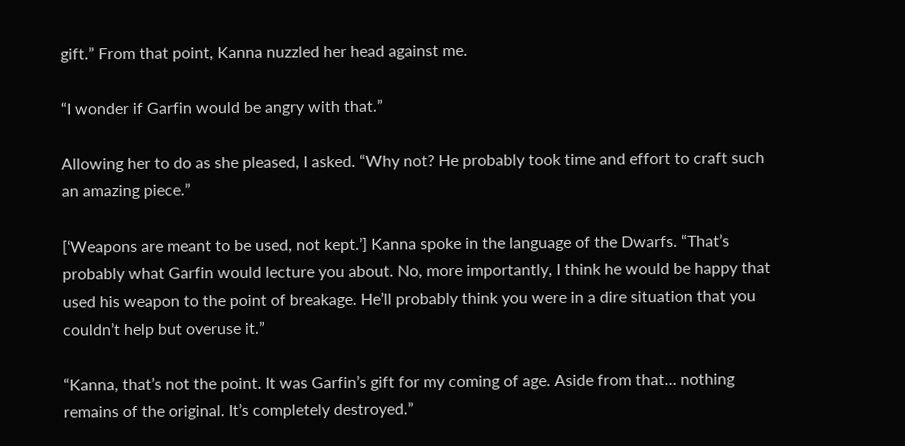gift.” From that point, Kanna nuzzled her head against me.

“I wonder if Garfin would be angry with that.”

Allowing her to do as she pleased, I asked. “Why not? He probably took time and effort to craft such an amazing piece.”

[‘Weapons are meant to be used, not kept.’] Kanna spoke in the language of the Dwarfs. “That’s probably what Garfin would lecture you about. No, more importantly, I think he would be happy that used his weapon to the point of breakage. He’ll probably think you were in a dire situation that you couldn’t help but overuse it.”

“Kanna, that’s not the point. It was Garfin’s gift for my coming of age. Aside from that… nothing remains of the original. It’s completely destroyed.”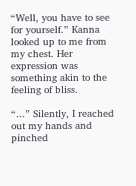“Well, you have to see for yourself.” Kanna looked up to me from my chest. Her expression was something akin to the feeling of bliss.

“...” Silently, I reached out my hands and pinched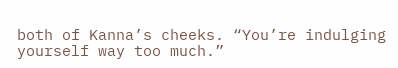both of Kanna’s cheeks. “You’re indulging yourself way too much.”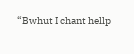“Bwhut I chant hellp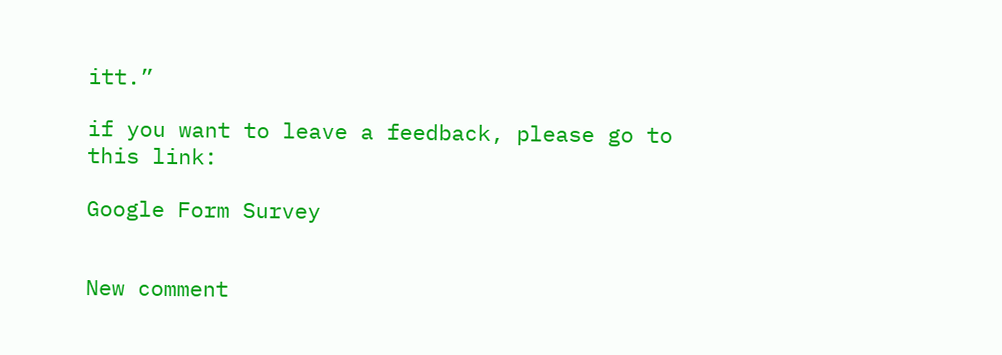itt.”

if you want to leave a feedback, please go to this link:

Google Form Survey


New comment